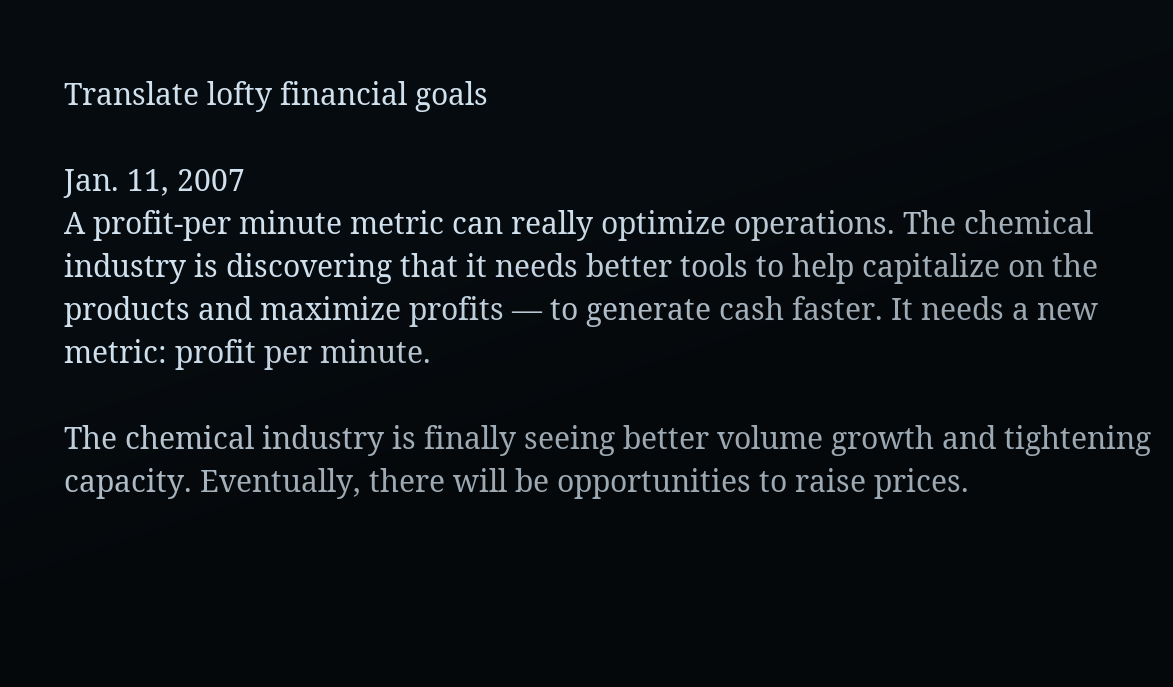Translate lofty financial goals

Jan. 11, 2007
A profit-per minute metric can really optimize operations. The chemical industry is discovering that it needs better tools to help capitalize on the products and maximize profits — to generate cash faster. It needs a new metric: profit per minute.

The chemical industry is finally seeing better volume growth and tightening capacity. Eventually, there will be opportunities to raise prices.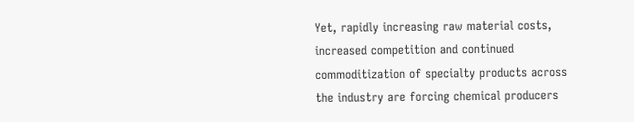Yet, rapidly increasing raw material costs, increased competition and continued commoditization of specialty products across the industry are forcing chemical producers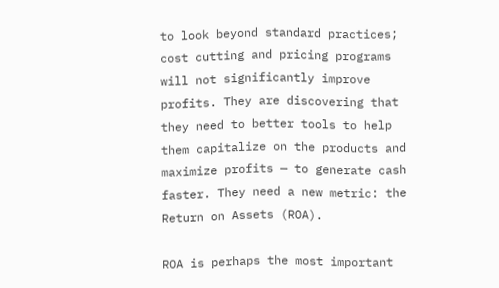to look beyond standard practices; cost cutting and pricing programs will not significantly improve profits. They are discovering that they need to better tools to help them capitalize on the products and maximize profits — to generate cash faster. They need a new metric: the Return on Assets (ROA).

ROA is perhaps the most important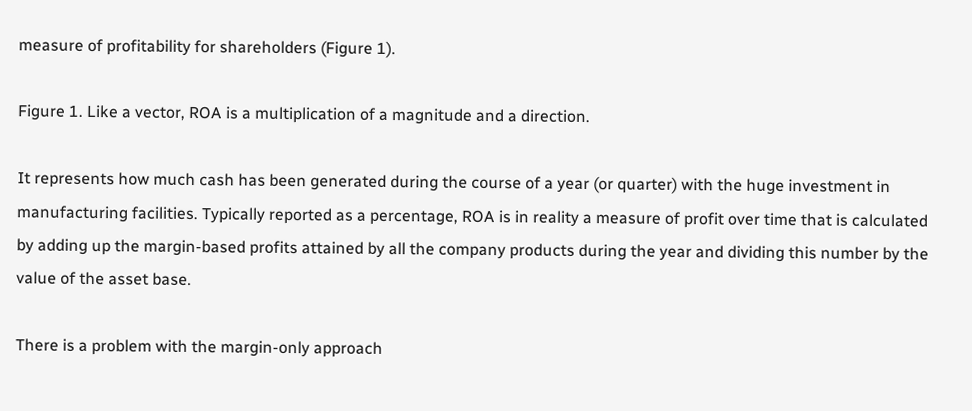measure of profitability for shareholders (Figure 1).

Figure 1. Like a vector, ROA is a multiplication of a magnitude and a direction.

It represents how much cash has been generated during the course of a year (or quarter) with the huge investment in manufacturing facilities. Typically reported as a percentage, ROA is in reality a measure of profit over time that is calculated by adding up the margin-based profits attained by all the company products during the year and dividing this number by the value of the asset base.

There is a problem with the margin-only approach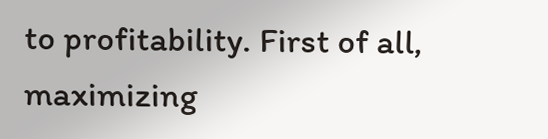to profitability. First of all, maximizing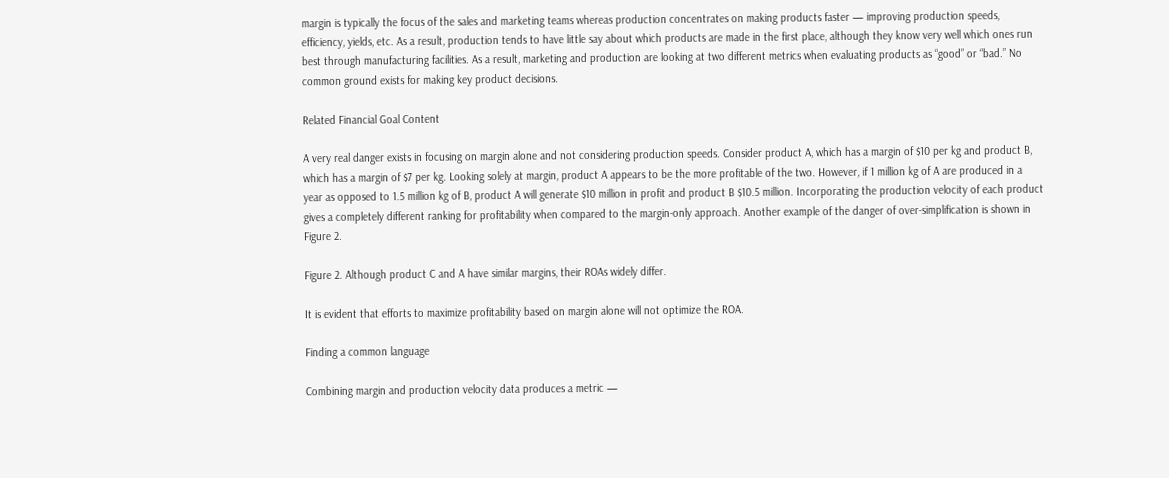margin is typically the focus of the sales and marketing teams whereas production concentrates on making products faster — improving production speeds, efficiency, yields, etc. As a result, production tends to have little say about which products are made in the first place, although they know very well which ones run best through manufacturing facilities. As a result, marketing and production are looking at two different metrics when evaluating products as “good” or “bad.” No common ground exists for making key product decisions.

Related Financial Goal Content

A very real danger exists in focusing on margin alone and not considering production speeds. Consider product A, which has a margin of $10 per kg and product B, which has a margin of $7 per kg. Looking solely at margin, product A appears to be the more profitable of the two. However, if 1 million kg of A are produced in a year as opposed to 1.5 million kg of B, product A will generate $10 million in profit and product B $10.5 million. Incorporating the production velocity of each product gives a completely different ranking for profitability when compared to the margin-only approach. Another example of the danger of over-simplification is shown in Figure 2.

Figure 2. Although product C and A have similar margins, their ROAs widely differ.

It is evident that efforts to maximize profitability based on margin alone will not optimize the ROA.

Finding a common language

Combining margin and production velocity data produces a metric —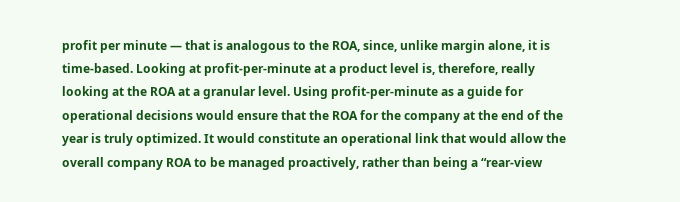profit per minute — that is analogous to the ROA, since, unlike margin alone, it is time-based. Looking at profit-per-minute at a product level is, therefore, really looking at the ROA at a granular level. Using profit-per-minute as a guide for operational decisions would ensure that the ROA for the company at the end of the year is truly optimized. It would constitute an operational link that would allow the overall company ROA to be managed proactively, rather than being a “rear-view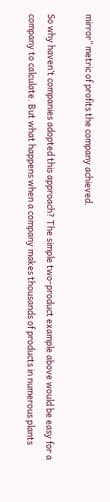mirror” metric of profits the company achieved.

So why haven’t companies adopted this approach? The simple two-product example above would be easy for a company to calculate. But what happens when a company makes thousands of products in numerous plants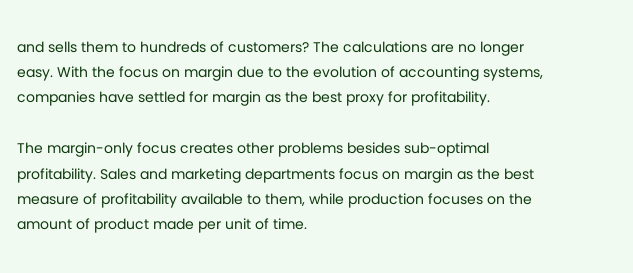and sells them to hundreds of customers? The calculations are no longer easy. With the focus on margin due to the evolution of accounting systems, companies have settled for margin as the best proxy for profitability.

The margin-only focus creates other problems besides sub-optimal profitability. Sales and marketing departments focus on margin as the best measure of profitability available to them, while production focuses on the amount of product made per unit of time.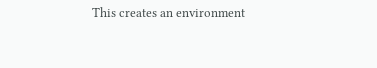This creates an environment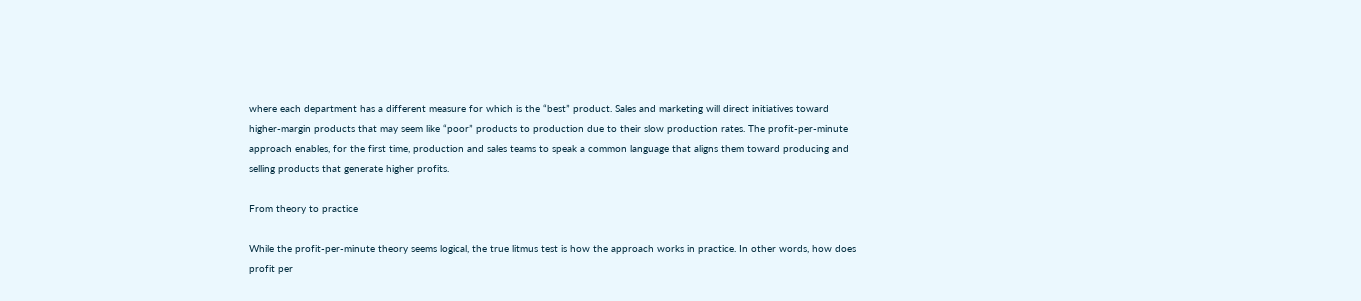where each department has a different measure for which is the “best” product. Sales and marketing will direct initiatives toward higher-margin products that may seem like “poor” products to production due to their slow production rates. The profit-per-minute approach enables, for the first time, production and sales teams to speak a common language that aligns them toward producing and selling products that generate higher profits.

From theory to practice

While the profit-per-minute theory seems logical, the true litmus test is how the approach works in practice. In other words, how does profit per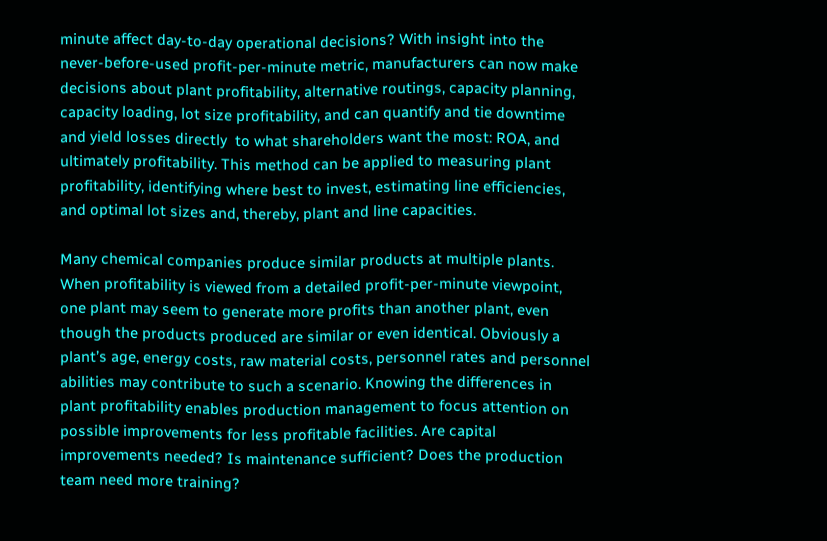minute affect day-to-day operational decisions? With insight into the never-before-used profit-per-minute metric, manufacturers can now make decisions about plant profitability, alternative routings, capacity planning, capacity loading, lot size profitability, and can quantify and tie downtime and yield losses directly  to what shareholders want the most: ROA, and ultimately profitability. This method can be applied to measuring plant profitability, identifying where best to invest, estimating line efficiencies, and optimal lot sizes and, thereby, plant and line capacities.

Many chemical companies produce similar products at multiple plants. When profitability is viewed from a detailed profit-per-minute viewpoint, one plant may seem to generate more profits than another plant, even though the products produced are similar or even identical. Obviously a plant’s age, energy costs, raw material costs, personnel rates and personnel abilities may contribute to such a scenario. Knowing the differences in plant profitability enables production management to focus attention on possible improvements for less profitable facilities. Are capital improvements needed? Is maintenance sufficient? Does the production team need more training?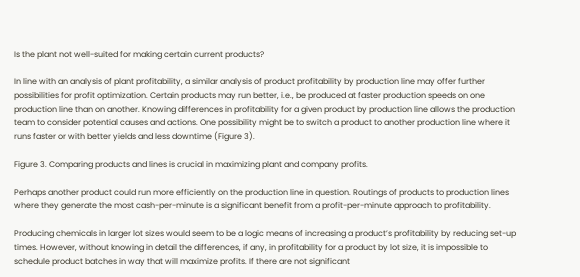Is the plant not well-suited for making certain current products?

In line with an analysis of plant profitability, a similar analysis of product profitability by production line may offer further possibilities for profit optimization. Certain products may run better, i.e., be produced at faster production speeds on one production line than on another. Knowing differences in profitability for a given product by production line allows the production team to consider potential causes and actions. One possibility might be to switch a product to another production line where it runs faster or with better yields and less downtime (Figure 3).

Figure 3. Comparing products and lines is crucial in maximizing plant and company profits.

Perhaps another product could run more efficiently on the production line in question. Routings of products to production lines where they generate the most cash-per-minute is a significant benefit from a profit-per-minute approach to profitability.

Producing chemicals in larger lot sizes would seem to be a logic means of increasing a product’s profitability by reducing set-up times. However, without knowing in detail the differences, if any, in profitability for a product by lot size, it is impossible to schedule product batches in way that will maximize profits. If there are not significant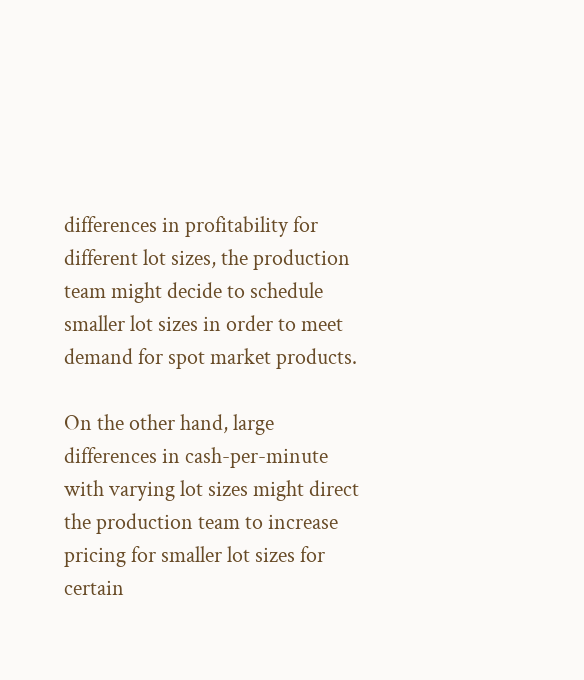differences in profitability for different lot sizes, the production team might decide to schedule smaller lot sizes in order to meet demand for spot market products.

On the other hand, large differences in cash-per-minute with varying lot sizes might direct the production team to increase pricing for smaller lot sizes for certain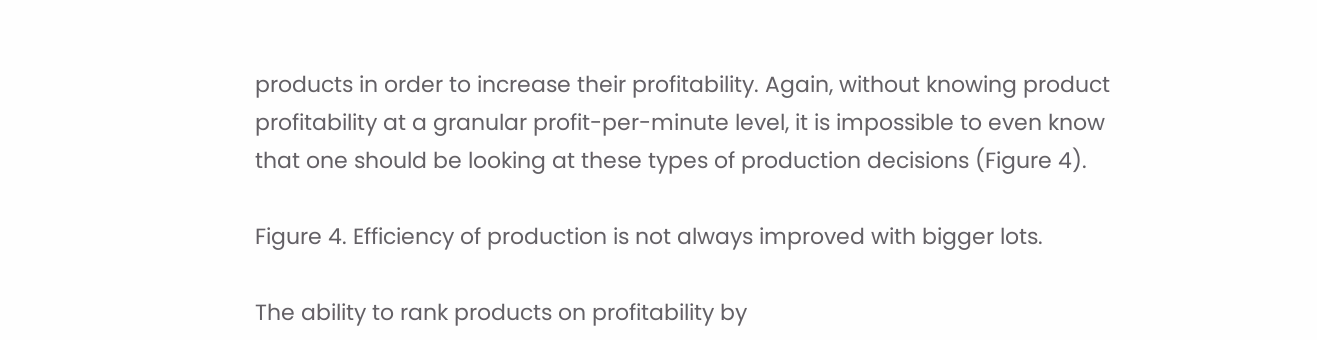products in order to increase their profitability. Again, without knowing product profitability at a granular profit-per-minute level, it is impossible to even know that one should be looking at these types of production decisions (Figure 4).

Figure 4. Efficiency of production is not always improved with bigger lots.

The ability to rank products on profitability by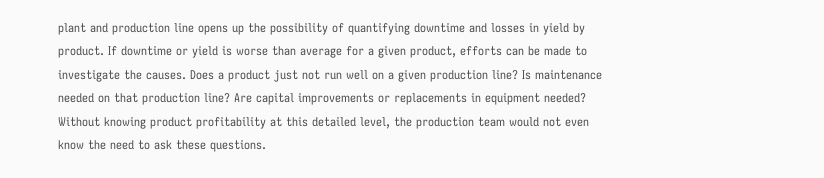plant and production line opens up the possibility of quantifying downtime and losses in yield by product. If downtime or yield is worse than average for a given product, efforts can be made to investigate the causes. Does a product just not run well on a given production line? Is maintenance needed on that production line? Are capital improvements or replacements in equipment needed? Without knowing product profitability at this detailed level, the production team would not even know the need to ask these questions.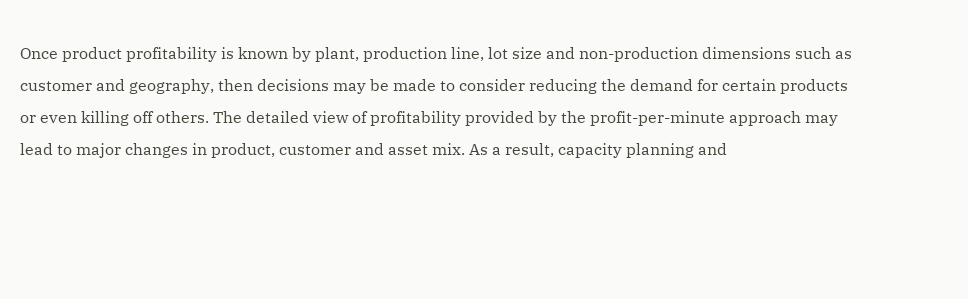Once product profitability is known by plant, production line, lot size and non-production dimensions such as customer and geography, then decisions may be made to consider reducing the demand for certain products or even killing off others. The detailed view of profitability provided by the profit-per-minute approach may lead to major changes in product, customer and asset mix. As a result, capacity planning and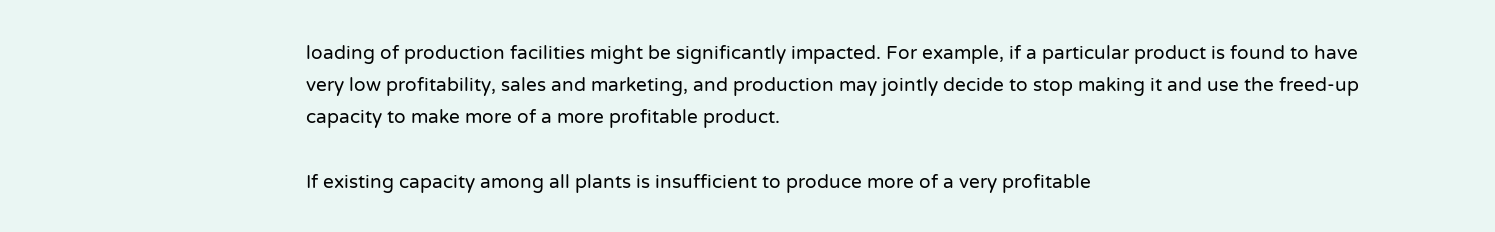loading of production facilities might be significantly impacted. For example, if a particular product is found to have very low profitability, sales and marketing, and production may jointly decide to stop making it and use the freed-up capacity to make more of a more profitable product.

If existing capacity among all plants is insufficient to produce more of a very profitable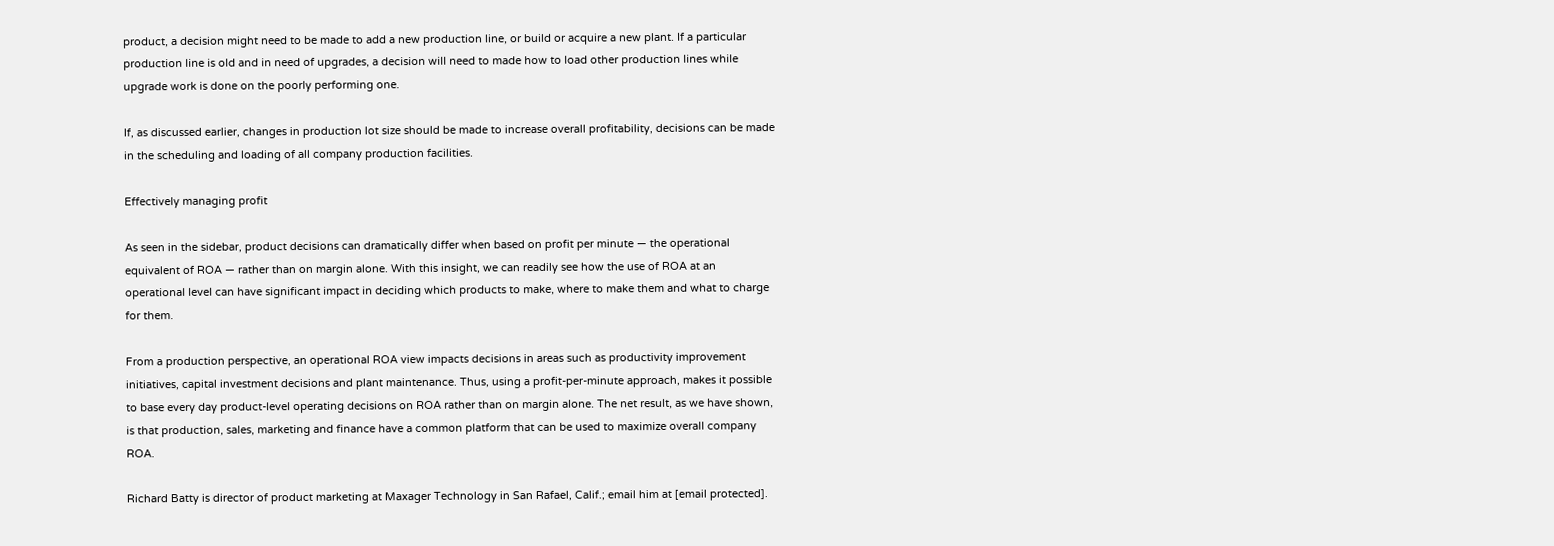product, a decision might need to be made to add a new production line, or build or acquire a new plant. If a particular production line is old and in need of upgrades, a decision will need to made how to load other production lines while upgrade work is done on the poorly performing one.

If, as discussed earlier, changes in production lot size should be made to increase overall profitability, decisions can be made in the scheduling and loading of all company production facilities.

Effectively managing profit

As seen in the sidebar, product decisions can dramatically differ when based on profit per minute — the operational equivalent of ROA — rather than on margin alone. With this insight, we can readily see how the use of ROA at an operational level can have significant impact in deciding which products to make, where to make them and what to charge for them.

From a production perspective, an operational ROA view impacts decisions in areas such as productivity improvement initiatives, capital investment decisions and plant maintenance. Thus, using a profit-per-minute approach, makes it possible to base every day product-level operating decisions on ROA rather than on margin alone. The net result, as we have shown, is that production, sales, marketing and finance have a common platform that can be used to maximize overall company ROA.

Richard Batty is director of product marketing at Maxager Technology in San Rafael, Calif.; email him at [email protected].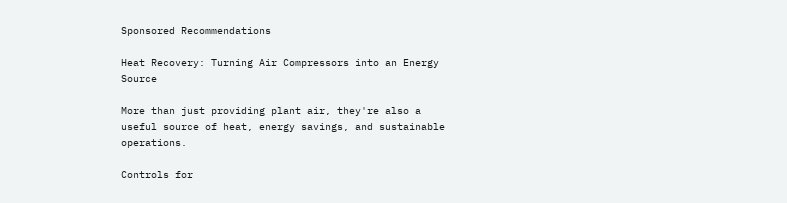Sponsored Recommendations

Heat Recovery: Turning Air Compressors into an Energy Source

More than just providing plant air, they're also a useful source of heat, energy savings, and sustainable operations.

Controls for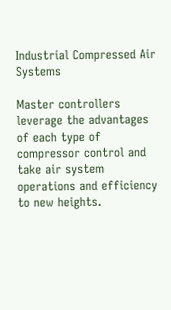Industrial Compressed Air Systems

Master controllers leverage the advantages of each type of compressor control and take air system operations and efficiency to new heights.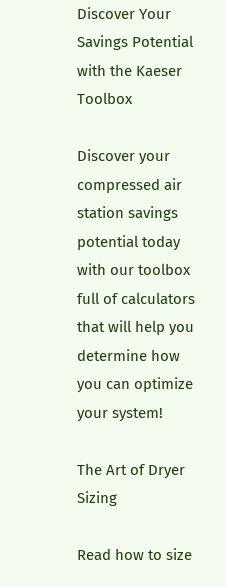Discover Your Savings Potential with the Kaeser Toolbox

Discover your compressed air station savings potential today with our toolbox full of calculators that will help you determine how you can optimize your system!

The Art of Dryer Sizing

Read how to size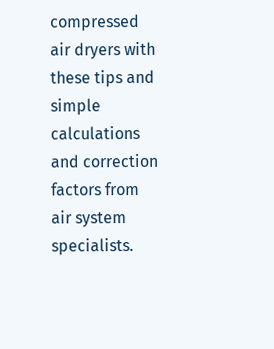compressed air dryers with these tips and simple calculations and correction factors from air system specialists.